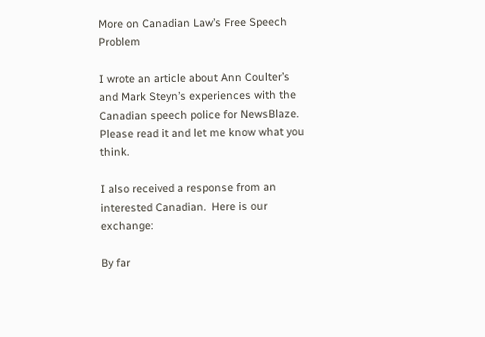More on Canadian Law’s Free Speech Problem

I wrote an article about Ann Coulter’s and Mark Steyn’s experiences with the Canadian speech police for NewsBlaze.  Please read it and let me know what you think.

I also received a response from an interested Canadian.  Here is our exchange:

By far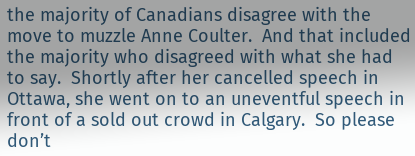the majority of Canadians disagree with the move to muzzle Anne Coulter.  And that included the majority who disagreed with what she had to say.  Shortly after her cancelled speech in Ottawa, she went on to an uneventful speech in front of a sold out crowd in Calgary.  So please don’t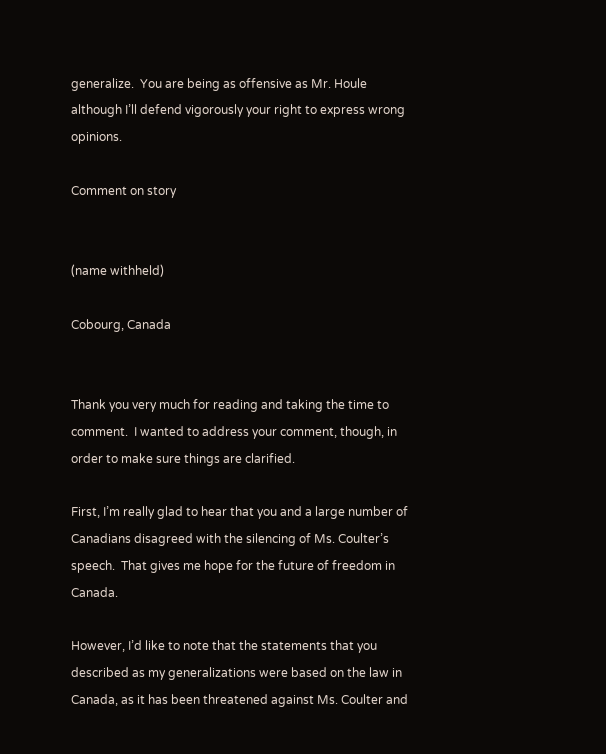generalize.  You are being as offensive as Mr. Houle although I’ll defend vigorously your right to express wrong opinions.

Comment on story


(name withheld)

Cobourg, Canada


Thank you very much for reading and taking the time to comment.  I wanted to address your comment, though, in order to make sure things are clarified.

First, I’m really glad to hear that you and a large number of Canadians disagreed with the silencing of Ms. Coulter’s speech.  That gives me hope for the future of freedom in Canada.

However, I’d like to note that the statements that you described as my generalizations were based on the law in Canada, as it has been threatened against Ms. Coulter and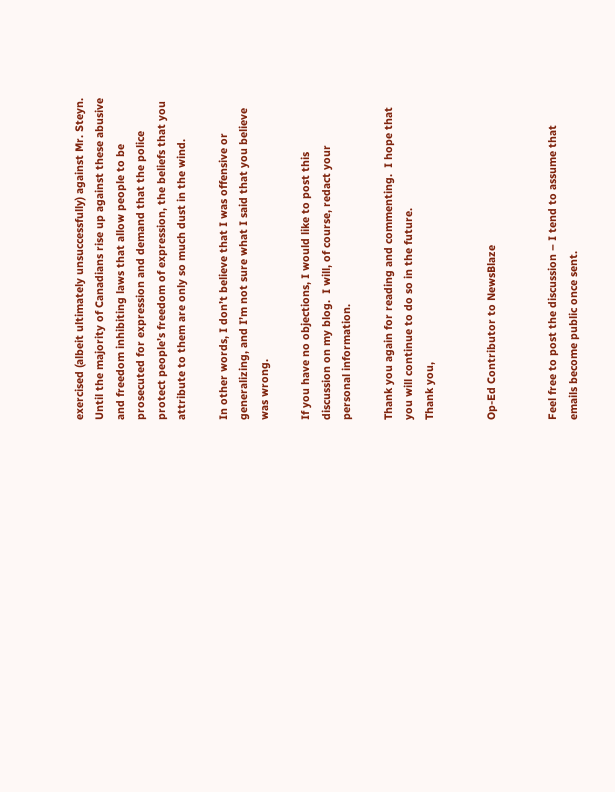exercised (albeit ultimately unsuccessfully) against Mr. Steyn.  Until the majority of Canadians rise up against these abusive and freedom inhibiting laws that allow people to be prosecuted for expression and demand that the police protect people’s freedom of expression, the beliefs that you attribute to them are only so much dust in the wind.

In other words, I don’t believe that I was offensive or generalizing, and I’m not sure what I said that you believe was wrong.

If you have no objections, I would like to post this discussion on my blog.  I will, of course, redact your personal information.

Thank you again for reading and commenting.  I hope that you will continue to do so in the future.
Thank you,


Op-Ed Contributor to NewsBlaze


Feel free to post the discussion – I tend to assume that emails become public once sent.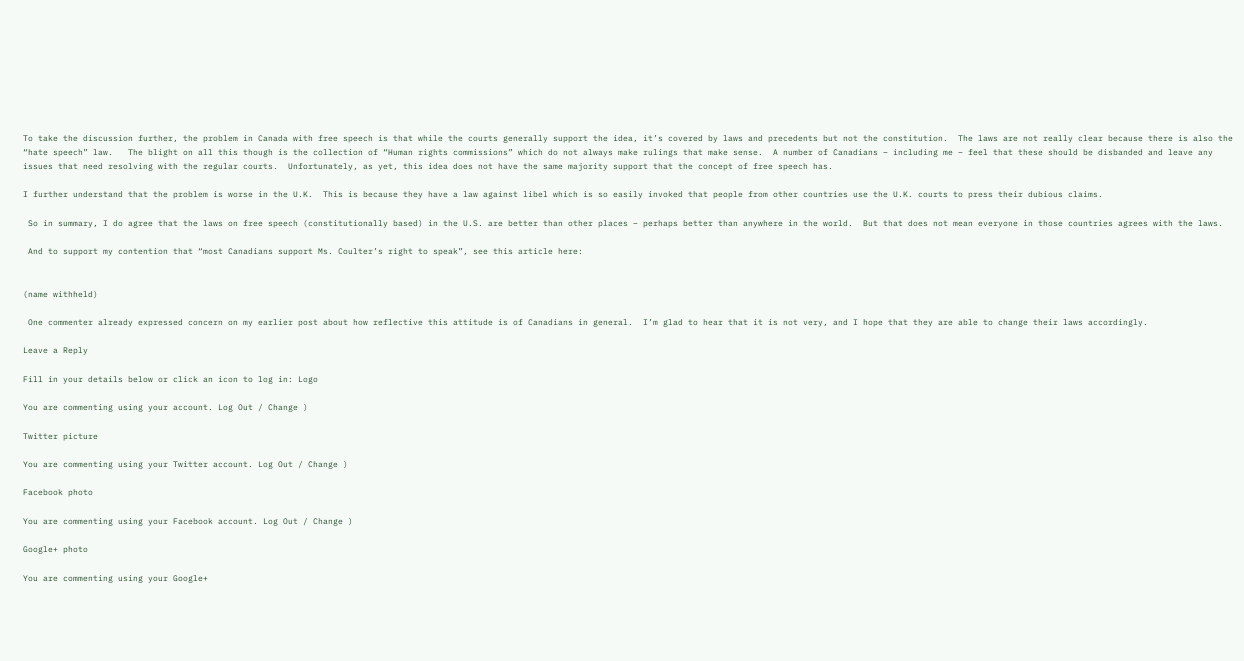To take the discussion further, the problem in Canada with free speech is that while the courts generally support the idea, it’s covered by laws and precedents but not the constitution.  The laws are not really clear because there is also the “hate speech” law.   The blight on all this though is the collection of “Human rights commissions” which do not always make rulings that make sense.  A number of Canadians – including me – feel that these should be disbanded and leave any issues that need resolving with the regular courts.  Unfortunately, as yet, this idea does not have the same majority support that the concept of free speech has.

I further understand that the problem is worse in the U.K.  This is because they have a law against libel which is so easily invoked that people from other countries use the U.K. courts to press their dubious claims.

 So in summary, I do agree that the laws on free speech (constitutionally based) in the U.S. are better than other places – perhaps better than anywhere in the world.  But that does not mean everyone in those countries agrees with the laws.

 And to support my contention that “most Canadians support Ms. Coulter’s right to speak”, see this article here:


(name withheld)

 One commenter already expressed concern on my earlier post about how reflective this attitude is of Canadians in general.  I’m glad to hear that it is not very, and I hope that they are able to change their laws accordingly.

Leave a Reply

Fill in your details below or click an icon to log in: Logo

You are commenting using your account. Log Out / Change )

Twitter picture

You are commenting using your Twitter account. Log Out / Change )

Facebook photo

You are commenting using your Facebook account. Log Out / Change )

Google+ photo

You are commenting using your Google+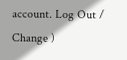account. Log Out / Change )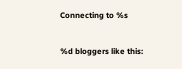Connecting to %s

%d bloggers like this: